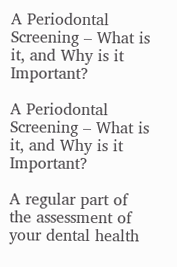A Periodontal Screening – What is it, and Why is it Important?

A Periodontal Screening – What is it, and Why is it Important?

A regular part of the assessment of your dental health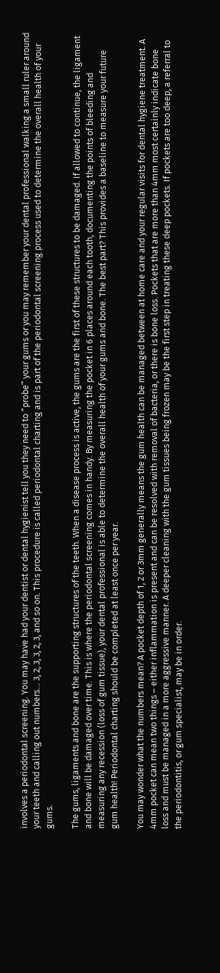involves a periodontal screening. You may have had your dentist or dental hygienist tell you they need to “probe” your gums or you may remember your dental professional walking a small ruler around your teeth and calling out numbers… 3, 2, 3, 3, 2, 3, and so on. This procedure is called periodontal charting and is part of the periodontal screening process used to determine the overall health of your gums.

The gums, ligaments and bone are the supporting structures of the teeth. When a disease process is active, the gums are the first of these structures to be damaged. If allowed to continue, the ligament and bone will be damaged over time. This is where the periodontal screening comes in handy. By measuring the pocket in 6 places around each tooth, documenting the points of bleeding and measuring any recession (loss of gum tissue), your dental professional is able to determine the overall health of your gums and bone. The best part? This provides a baseline to measure your future gum health! Periodontal charting should be completed at least once per year.

You may wonder what the numbers mean? A pocket depth of 1, 2 or 3mm generally means the gum health can be managed between at home care and your regular visits for dental hygiene treatment. A 4mm pocket can mean two things – either inflammation is present and can be resolved with removal of bacteria, or there is bone loss. Pockets that are more than 4mm most certainly indicate bone loss and must be managed in a more aggressive manner. A deeper cleaning with the gum tissues being frozen may be the first step in treating these deep pockets. If pockets are too deep, a referral to the periodontitis, or gum specialist, may be in order.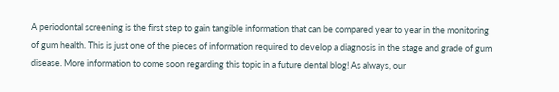A periodontal screening is the first step to gain tangible information that can be compared year to year in the monitoring of gum health. This is just one of the pieces of information required to develop a diagnosis in the stage and grade of gum disease. More information to come soon regarding this topic in a future dental blog! As always, our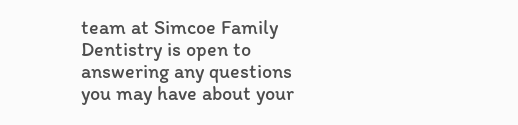team at Simcoe Family Dentistry is open to answering any questions you may have about your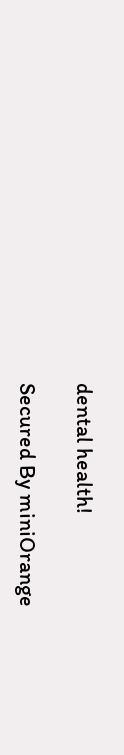dental health!

Secured By miniOrange